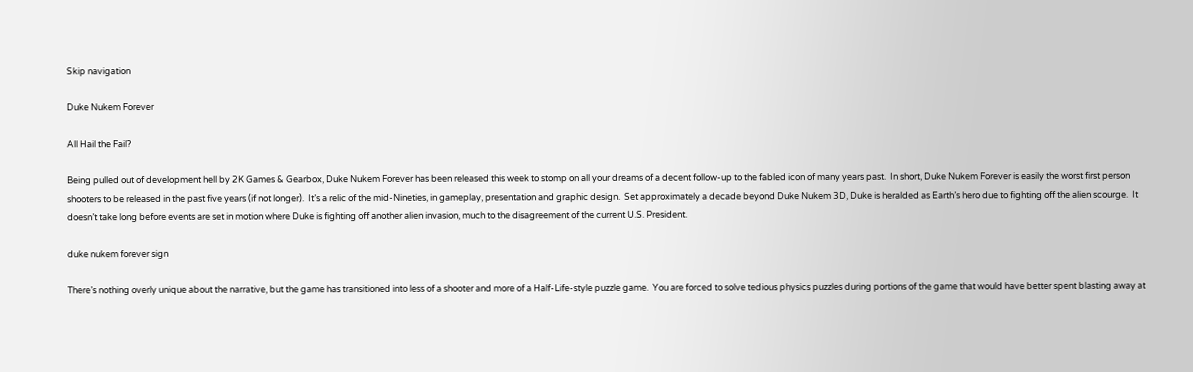Skip navigation

Duke Nukem Forever

All Hail the Fail?

Being pulled out of development hell by 2K Games & Gearbox, Duke Nukem Forever has been released this week to stomp on all your dreams of a decent follow-up to the fabled icon of many years past.  In short, Duke Nukem Forever is easily the worst first person shooters to be released in the past five years (if not longer).  It’s a relic of the mid-Nineties, in gameplay, presentation and graphic design.  Set approximately a decade beyond Duke Nukem 3D, Duke is heralded as Earth’s hero due to fighting off the alien scourge.  It doesn’t take long before events are set in motion where Duke is fighting off another alien invasion, much to the disagreement of the current U.S. President.

duke nukem forever sign

There’s nothing overly unique about the narrative, but the game has transitioned into less of a shooter and more of a Half-Life-style puzzle game.  You are forced to solve tedious physics puzzles during portions of the game that would have better spent blasting away at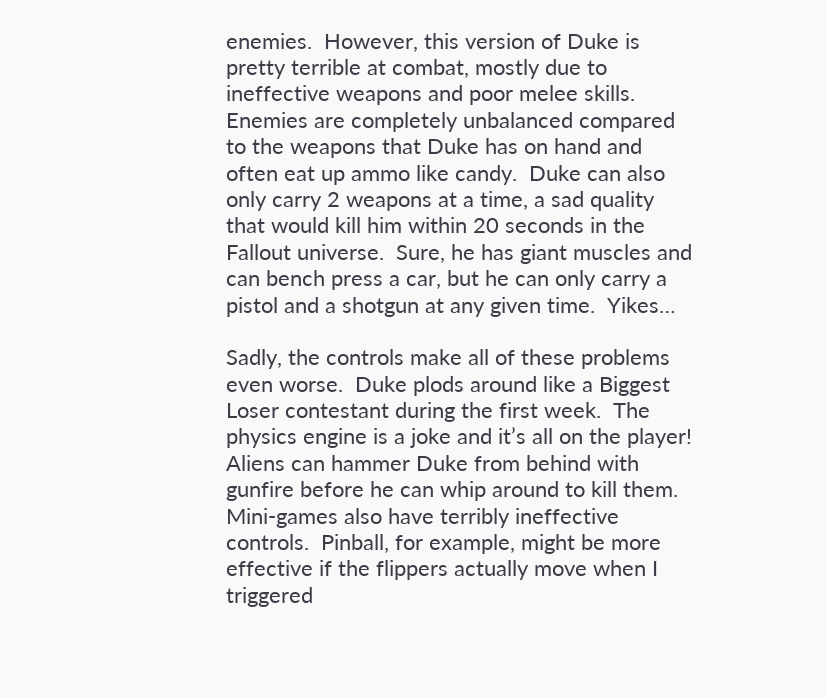enemies.  However, this version of Duke is pretty terrible at combat, mostly due to ineffective weapons and poor melee skills.  Enemies are completely unbalanced compared to the weapons that Duke has on hand and often eat up ammo like candy.  Duke can also only carry 2 weapons at a time, a sad quality that would kill him within 20 seconds in the Fallout universe.  Sure, he has giant muscles and can bench press a car, but he can only carry a pistol and a shotgun at any given time.  Yikes…

Sadly, the controls make all of these problems even worse.  Duke plods around like a Biggest Loser contestant during the first week.  The physics engine is a joke and it’s all on the player!  Aliens can hammer Duke from behind with gunfire before he can whip around to kill them.  Mini-games also have terribly ineffective controls.  Pinball, for example, might be more effective if the flippers actually move when I triggered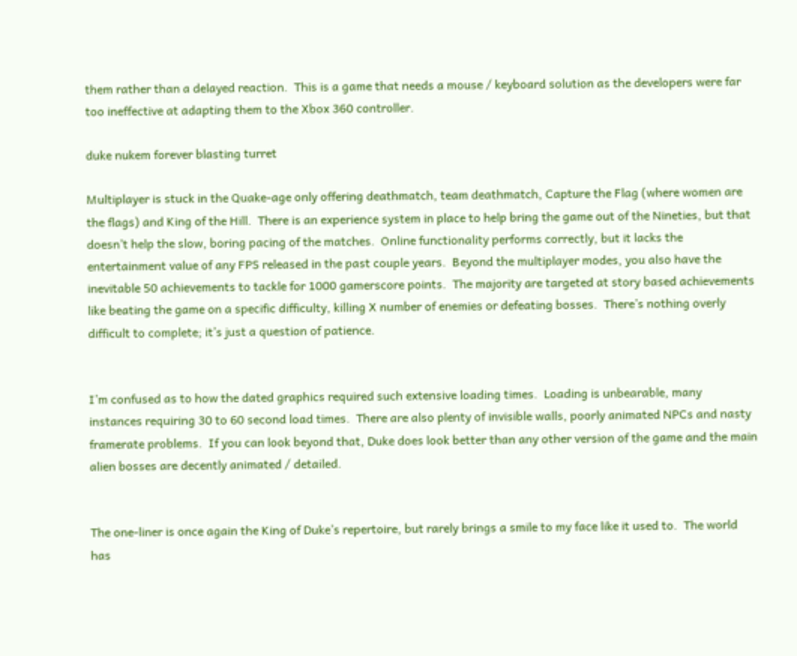them rather than a delayed reaction.  This is a game that needs a mouse / keyboard solution as the developers were far too ineffective at adapting them to the Xbox 360 controller.

duke nukem forever blasting turret

Multiplayer is stuck in the Quake-age only offering deathmatch, team deathmatch, Capture the Flag (where women are the flags) and King of the Hill.  There is an experience system in place to help bring the game out of the Nineties, but that doesn’t help the slow, boring pacing of the matches.  Online functionality performs correctly, but it lacks the entertainment value of any FPS released in the past couple years.  Beyond the multiplayer modes, you also have the inevitable 50 achievements to tackle for 1000 gamerscore points.  The majority are targeted at story based achievements like beating the game on a specific difficulty, killing X number of enemies or defeating bosses.  There’s nothing overly difficult to complete; it’s just a question of patience.


I’m confused as to how the dated graphics required such extensive loading times.  Loading is unbearable, many instances requiring 30 to 60 second load times.  There are also plenty of invisible walls, poorly animated NPCs and nasty framerate problems.  If you can look beyond that, Duke does look better than any other version of the game and the main alien bosses are decently animated / detailed.


The one-liner is once again the King of Duke’s repertoire, but rarely brings a smile to my face like it used to.  The world has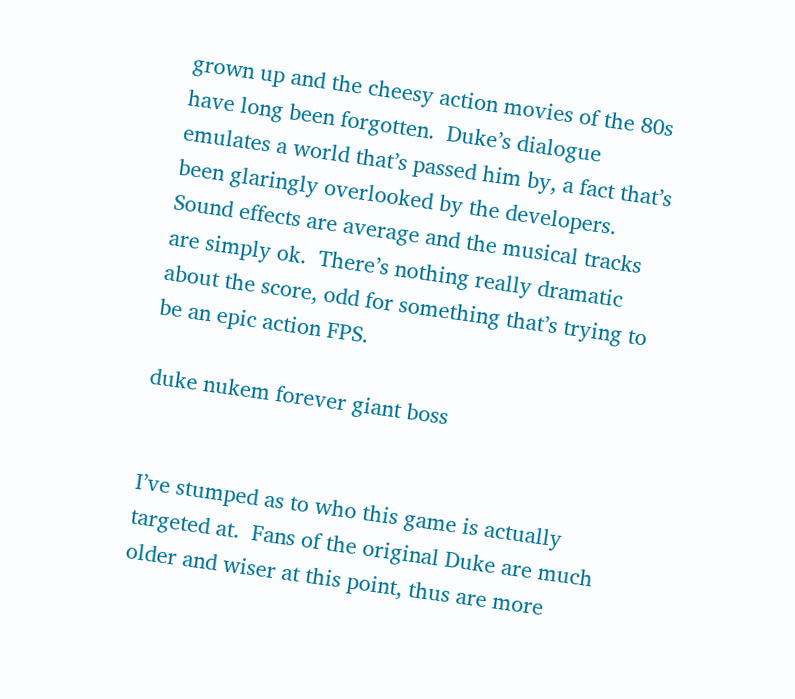grown up and the cheesy action movies of the 80s have long been forgotten.  Duke’s dialogue emulates a world that’s passed him by, a fact that’s been glaringly overlooked by the developers.  Sound effects are average and the musical tracks are simply ok.  There’s nothing really dramatic about the score, odd for something that’s trying to be an epic action FPS.

duke nukem forever giant boss


I’ve stumped as to who this game is actually targeted at.  Fans of the original Duke are much older and wiser at this point, thus are more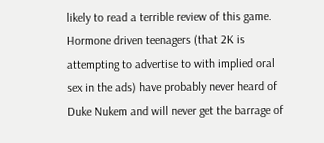likely to read a terrible review of this game.  Hormone driven teenagers (that 2K is attempting to advertise to with implied oral sex in the ads) have probably never heard of Duke Nukem and will never get the barrage of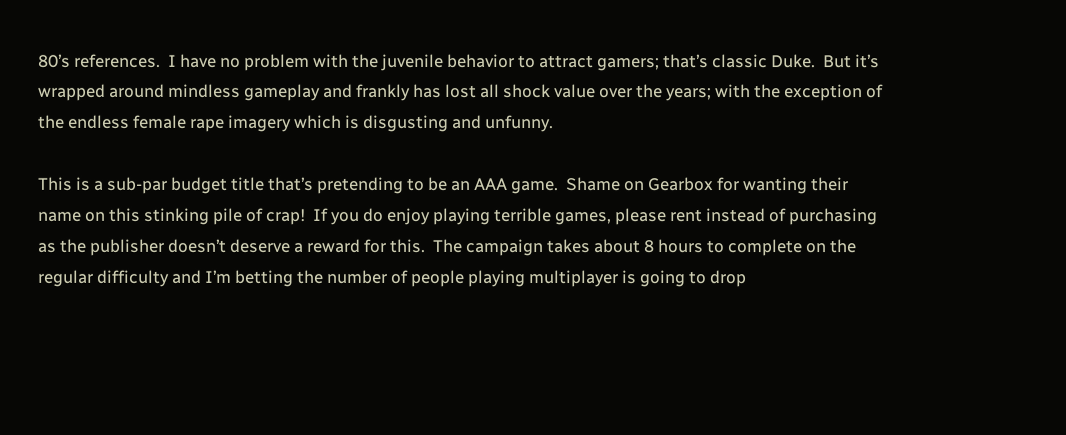80’s references.  I have no problem with the juvenile behavior to attract gamers; that’s classic Duke.  But it’s wrapped around mindless gameplay and frankly has lost all shock value over the years; with the exception of the endless female rape imagery which is disgusting and unfunny.

This is a sub-par budget title that’s pretending to be an AAA game.  Shame on Gearbox for wanting their name on this stinking pile of crap!  If you do enjoy playing terrible games, please rent instead of purchasing as the publisher doesn’t deserve a reward for this.  The campaign takes about 8 hours to complete on the regular difficulty and I’m betting the number of people playing multiplayer is going to drop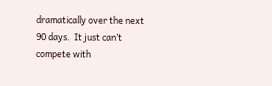dramatically over the next 90 days.  It just can’t compete with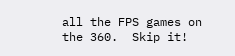all the FPS games on the 360.  Skip it!